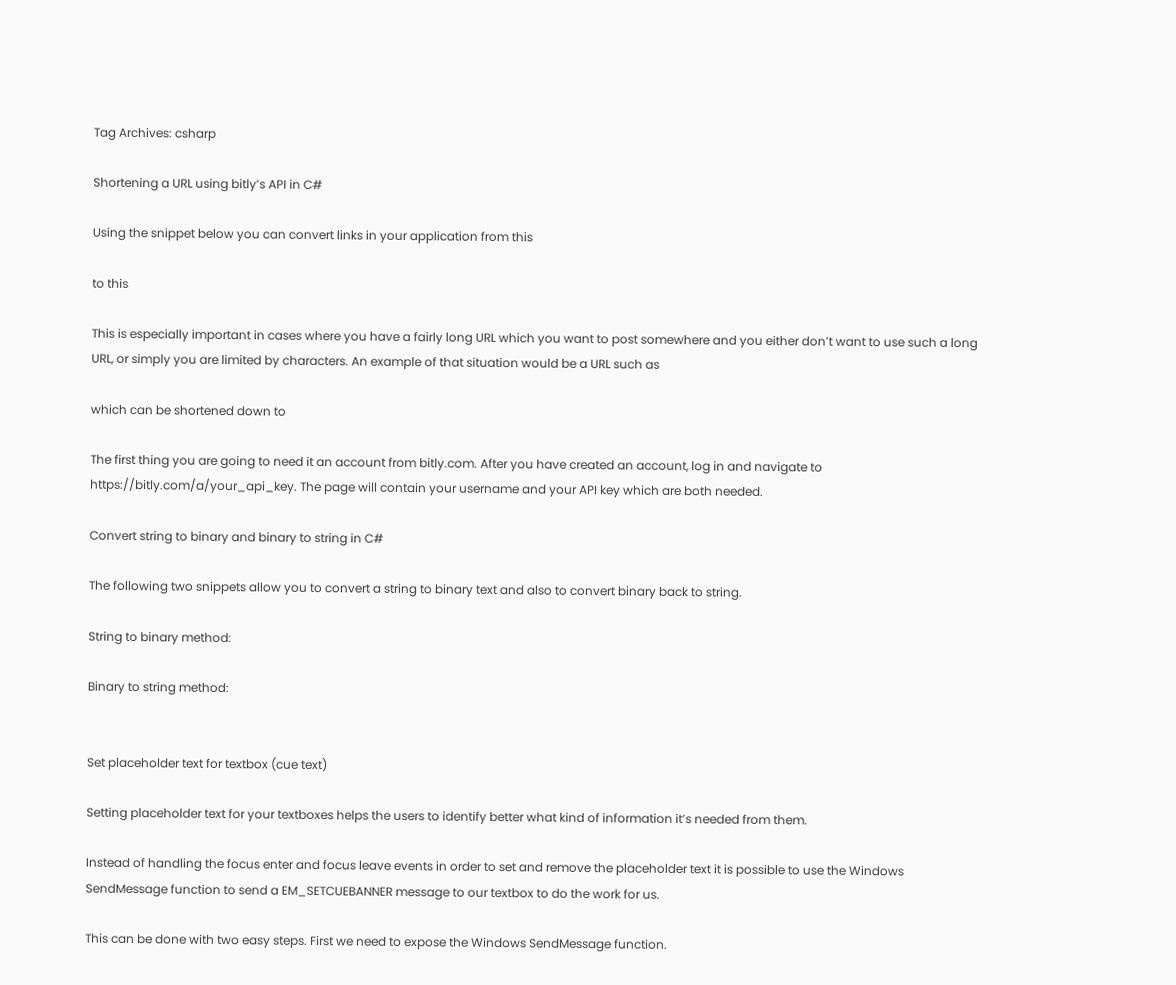Tag Archives: csharp

Shortening a URL using bitly’s API in C#

Using the snippet below you can convert links in your application from this

to this

This is especially important in cases where you have a fairly long URL which you want to post somewhere and you either don’t want to use such a long URL, or simply you are limited by characters. An example of that situation would be a URL such as

which can be shortened down to

The first thing you are going to need it an account from bitly.com. After you have created an account, log in and navigate to https://bitly.com/a/your_api_key. The page will contain your username and your API key which are both needed.

Convert string to binary and binary to string in C#

The following two snippets allow you to convert a string to binary text and also to convert binary back to string.

String to binary method:

Binary to string method:


Set placeholder text for textbox (cue text)

Setting placeholder text for your textboxes helps the users to identify better what kind of information it’s needed from them.

Instead of handling the focus enter and focus leave events in order to set and remove the placeholder text it is possible to use the Windows SendMessage function to send a EM_SETCUEBANNER message to our textbox to do the work for us.

This can be done with two easy steps. First we need to expose the Windows SendMessage function.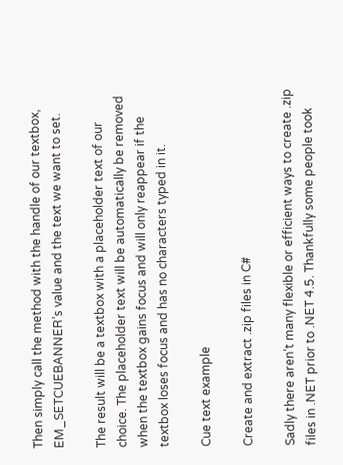Then simply call the method with the handle of our textbox, EM_SETCUEBANNER’s value and the text we want to set.

The result will be a textbox with a placeholder text of our choice. The placeholder text will be automatically be removed when the textbox gains focus and will only reappear if the textbox loses focus and has no characters typed in it.

Cue text example

Create and extract .zip files in C#

Sadly there aren’t many flexible or efficient ways to create .zip files in .NET prior to .NET 4.5. Thankfully some people took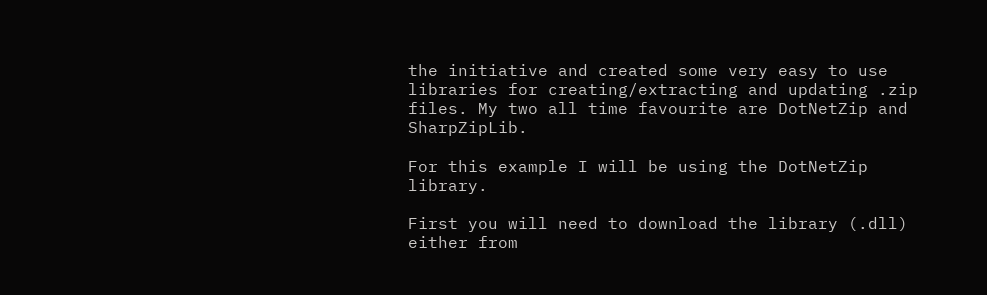the initiative and created some very easy to use libraries for creating/extracting and updating .zip files. My two all time favourite are DotNetZip and SharpZipLib.

For this example I will be using the DotNetZip library.

First you will need to download the library (.dll) either from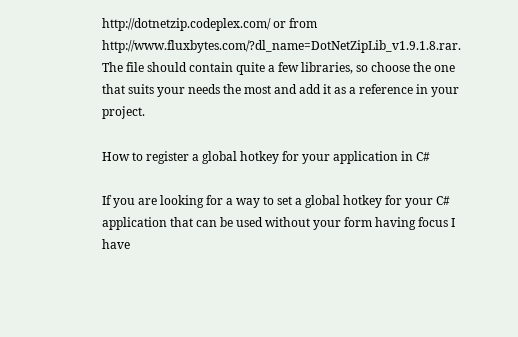http://dotnetzip.codeplex.com/ or from http://www.fluxbytes.com/?dl_name=DotNetZipLib_v1.9.1.8.rar. The file should contain quite a few libraries, so choose the one that suits your needs the most and add it as a reference in your project.

How to register a global hotkey for your application in C#

If you are looking for a way to set a global hotkey for your C# application that can be used without your form having focus I have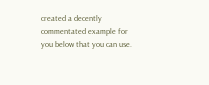created a decently commentated example for you below that you can use.